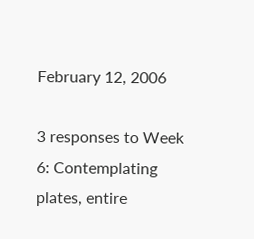February 12, 2006

3 responses to Week 6: Contemplating plates, entire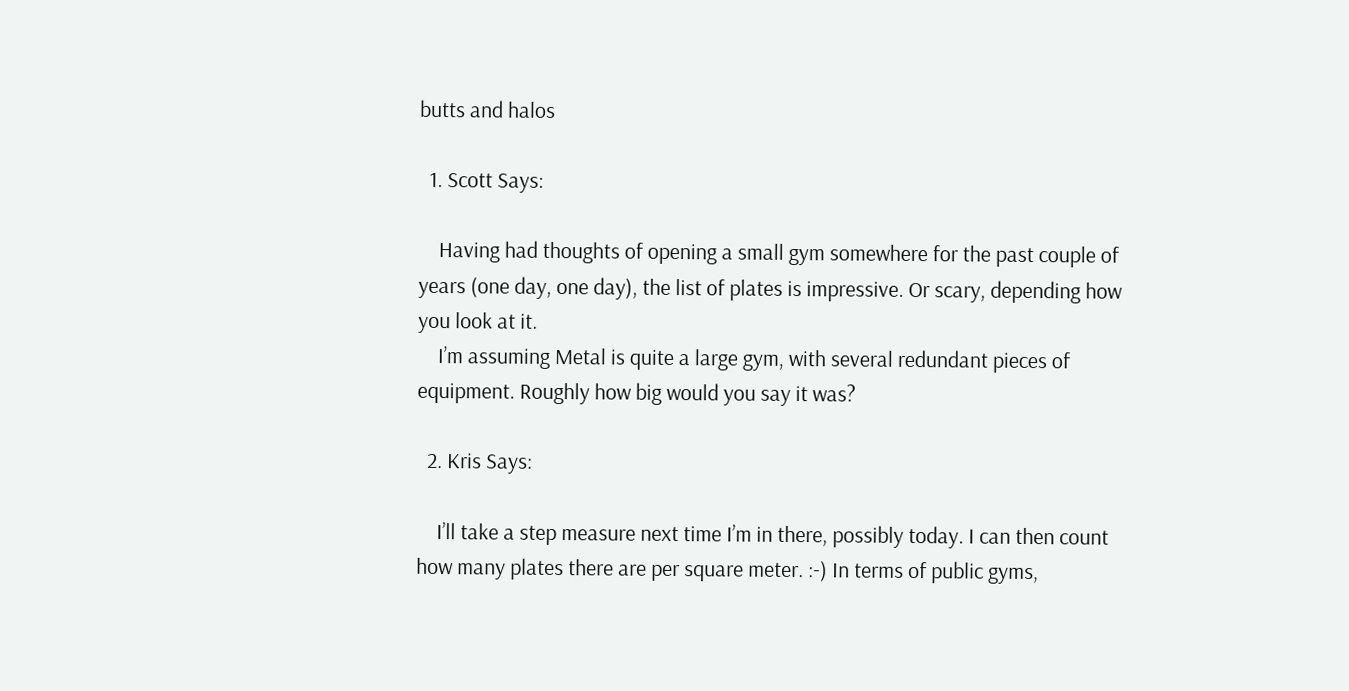butts and halos

  1. Scott Says:

    Having had thoughts of opening a small gym somewhere for the past couple of years (one day, one day), the list of plates is impressive. Or scary, depending how you look at it.
    I’m assuming Metal is quite a large gym, with several redundant pieces of equipment. Roughly how big would you say it was?

  2. Kris Says:

    I’ll take a step measure next time I’m in there, possibly today. I can then count how many plates there are per square meter. :-) In terms of public gyms,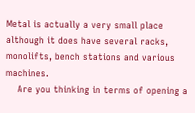Metal is actually a very small place although it does have several racks, monolifts, bench stations and various machines.
    Are you thinking in terms of opening a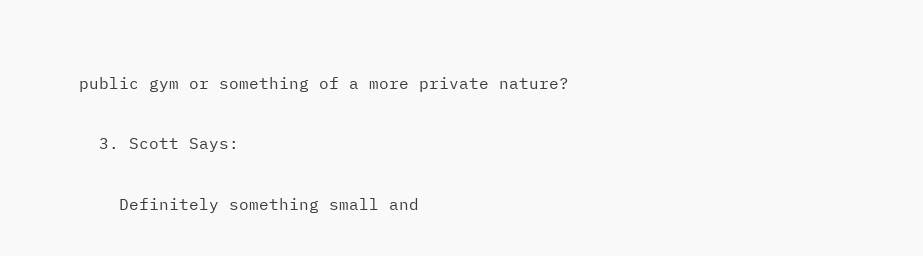public gym or something of a more private nature?

  3. Scott Says:

    Definitely something small and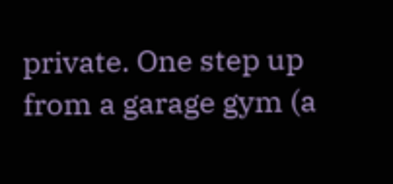private. One step up from a garage gym (a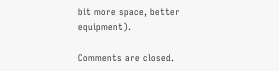bit more space, better equipment).

Comments are closed.